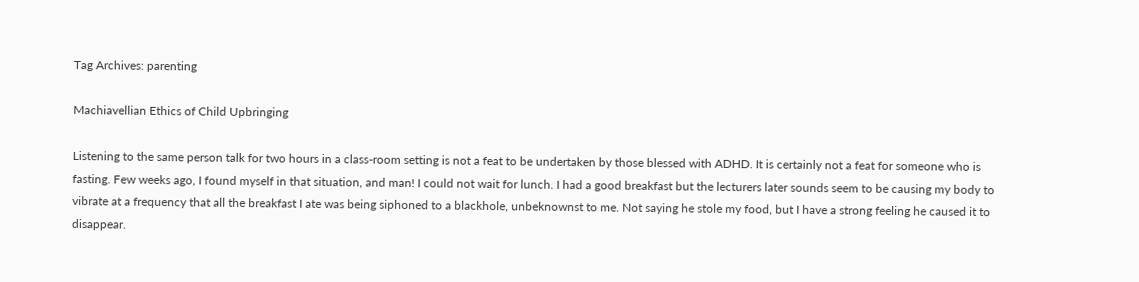Tag Archives: parenting

Machiavellian Ethics of Child Upbringing

Listening to the same person talk for two hours in a class-room setting is not a feat to be undertaken by those blessed with ADHD. It is certainly not a feat for someone who is fasting. Few weeks ago, I found myself in that situation, and man! I could not wait for lunch. I had a good breakfast but the lecturers later sounds seem to be causing my body to vibrate at a frequency that all the breakfast I ate was being siphoned to a blackhole, unbeknownst to me. Not saying he stole my food, but I have a strong feeling he caused it to disappear.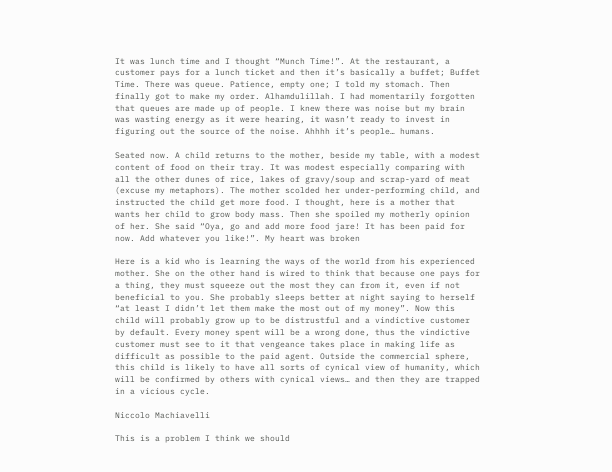It was lunch time and I thought “Munch Time!”. At the restaurant, a customer pays for a lunch ticket and then it’s basically a buffet; Buffet Time. There was queue. Patience, empty one; I told my stomach. Then finally got to make my order. Alhamdulillah. I had momentarily forgotten that queues are made up of people. I knew there was noise but my brain was wasting energy as it were hearing, it wasn’t ready to invest in figuring out the source of the noise. Ahhhh it’s people… humans.

Seated now. A child returns to the mother, beside my table, with a modest content of food on their tray. It was modest especially comparing with all the other dunes of rice, lakes of gravy/soup and scrap-yard of meat (excuse my metaphors). The mother scolded her under-performing child, and instructed the child get more food. I thought, here is a mother that wants her child to grow body mass. Then she spoiled my motherly opinion of her. She said “Oya, go and add more food jare! It has been paid for now. Add whatever you like!”. My heart was broken

Here is a kid who is learning the ways of the world from his experienced mother. She on the other hand is wired to think that because one pays for a thing, they must squeeze out the most they can from it, even if not beneficial to you. She probably sleeps better at night saying to herself “at least I didn’t let them make the most out of my money”. Now this child will probably grow up to be distrustful and a vindictive customer by default. Every money spent will be a wrong done, thus the vindictive customer must see to it that vengeance takes place in making life as difficult as possible to the paid agent. Outside the commercial sphere, this child is likely to have all sorts of cynical view of humanity, which will be confirmed by others with cynical views… and then they are trapped in a vicious cycle.

Niccolo Machiavelli

This is a problem I think we should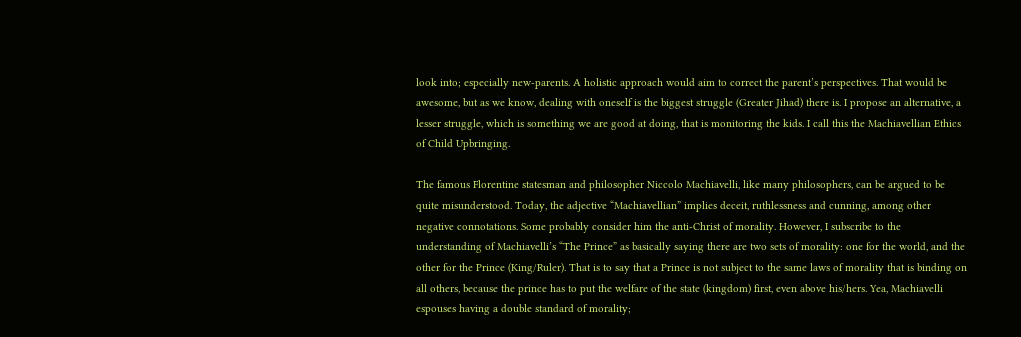look into; especially new-parents. A holistic approach would aim to correct the parent’s perspectives. That would be awesome, but as we know, dealing with oneself is the biggest struggle (Greater Jihad) there is. I propose an alternative, a lesser struggle, which is something we are good at doing, that is monitoring the kids. I call this the Machiavellian Ethics of Child Upbringing.

The famous Florentine statesman and philosopher Niccolo Machiavelli, like many philosophers, can be argued to be quite misunderstood. Today, the adjective “Machiavellian” implies deceit, ruthlessness and cunning, among other negative connotations. Some probably consider him the anti-Christ of morality. However, I subscribe to the understanding of Machiavelli’s “The Prince” as basically saying there are two sets of morality: one for the world, and the other for the Prince (King/Ruler). That is to say that a Prince is not subject to the same laws of morality that is binding on all others, because the prince has to put the welfare of the state (kingdom) first, even above his/hers. Yea, Machiavelli espouses having a double standard of morality;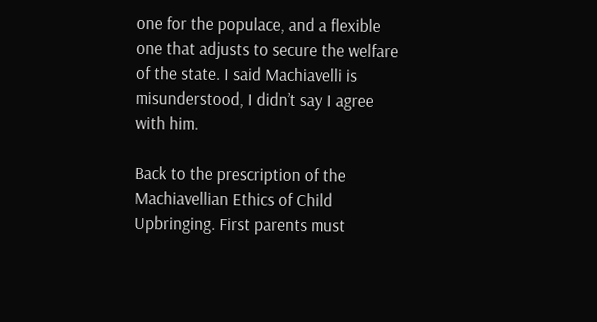one for the populace, and a flexible one that adjusts to secure the welfare of the state. I said Machiavelli is misunderstood, I didn’t say I agree with him.

Back to the prescription of the Machiavellian Ethics of Child Upbringing. First parents must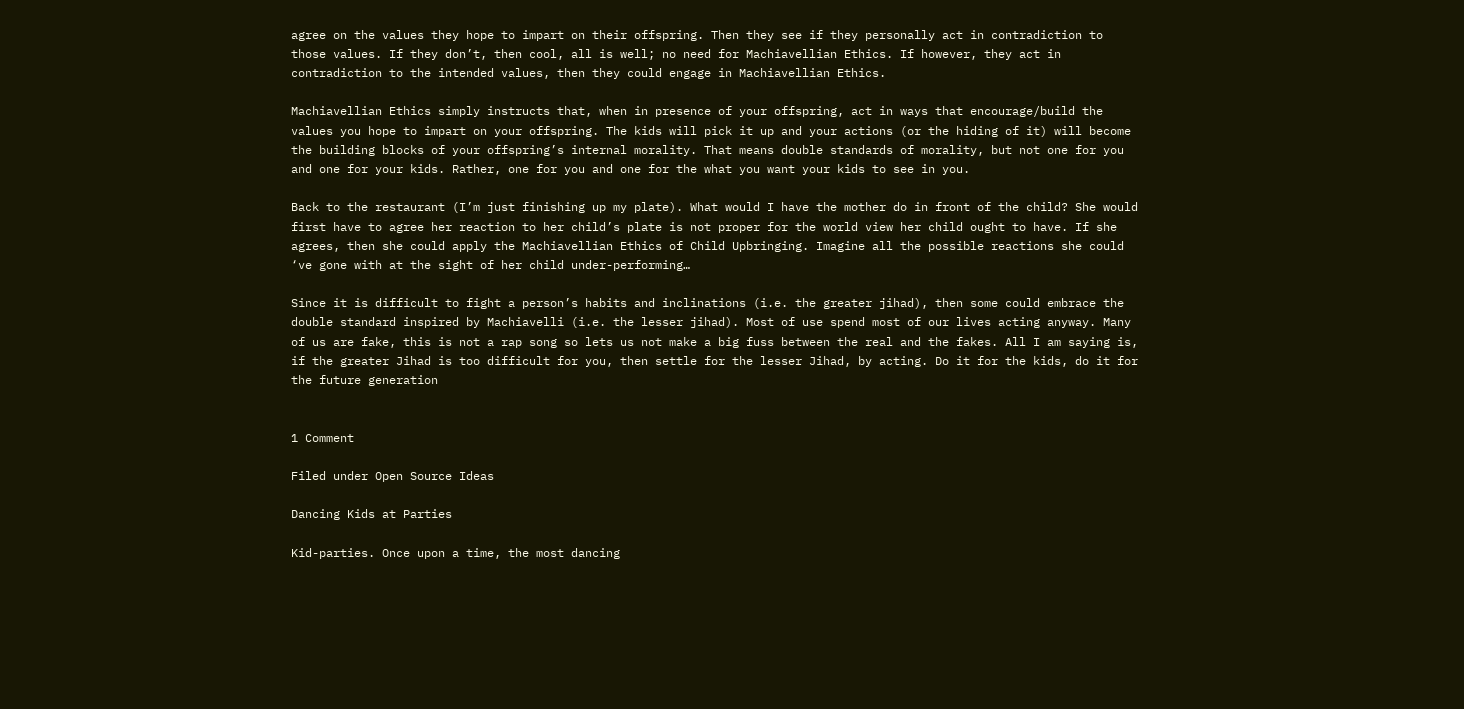agree on the values they hope to impart on their offspring. Then they see if they personally act in contradiction to those values. If they don’t, then cool, all is well; no need for Machiavellian Ethics. If however, they act in contradiction to the intended values, then they could engage in Machiavellian Ethics.

Machiavellian Ethics simply instructs that, when in presence of your offspring, act in ways that encourage/build the values you hope to impart on your offspring. The kids will pick it up and your actions (or the hiding of it) will become the building blocks of your offspring’s internal morality. That means double standards of morality, but not one for you and one for your kids. Rather, one for you and one for the what you want your kids to see in you.

Back to the restaurant (I’m just finishing up my plate). What would I have the mother do in front of the child? She would first have to agree her reaction to her child’s plate is not proper for the world view her child ought to have. If she agrees, then she could apply the Machiavellian Ethics of Child Upbringing. Imagine all the possible reactions she could ‘ve gone with at the sight of her child under-performing…

Since it is difficult to fight a person’s habits and inclinations (i.e. the greater jihad), then some could embrace the double standard inspired by Machiavelli (i.e. the lesser jihad). Most of use spend most of our lives acting anyway. Many of us are fake, this is not a rap song so lets us not make a big fuss between the real and the fakes. All I am saying is, if the greater Jihad is too difficult for you, then settle for the lesser Jihad, by acting. Do it for the kids, do it for the future generation


1 Comment

Filed under Open Source Ideas

Dancing Kids at Parties

Kid-parties. Once upon a time, the most dancing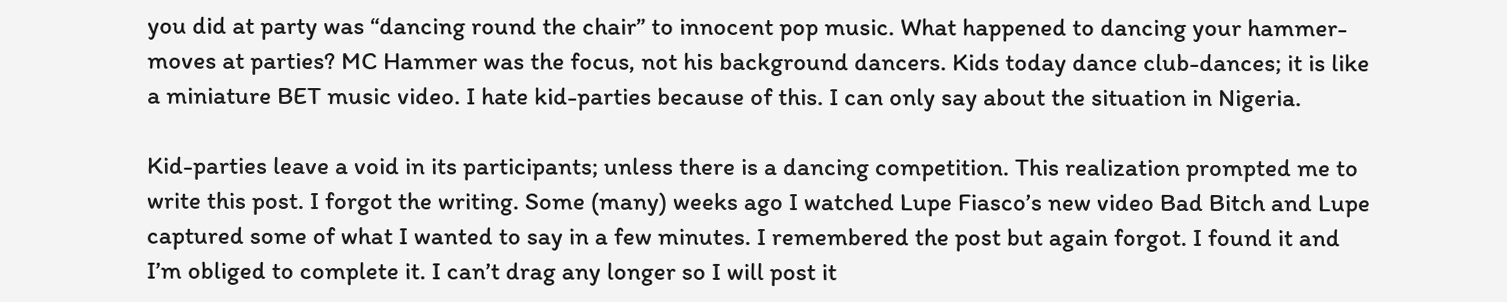you did at party was “dancing round the chair” to innocent pop music. What happened to dancing your hammer-moves at parties? MC Hammer was the focus, not his background dancers. Kids today dance club-dances; it is like a miniature BET music video. I hate kid-parties because of this. I can only say about the situation in Nigeria.

Kid-parties leave a void in its participants; unless there is a dancing competition. This realization prompted me to write this post. I forgot the writing. Some (many) weeks ago I watched Lupe Fiasco’s new video Bad Bitch and Lupe captured some of what I wanted to say in a few minutes. I remembered the post but again forgot. I found it and I’m obliged to complete it. I can’t drag any longer so I will post it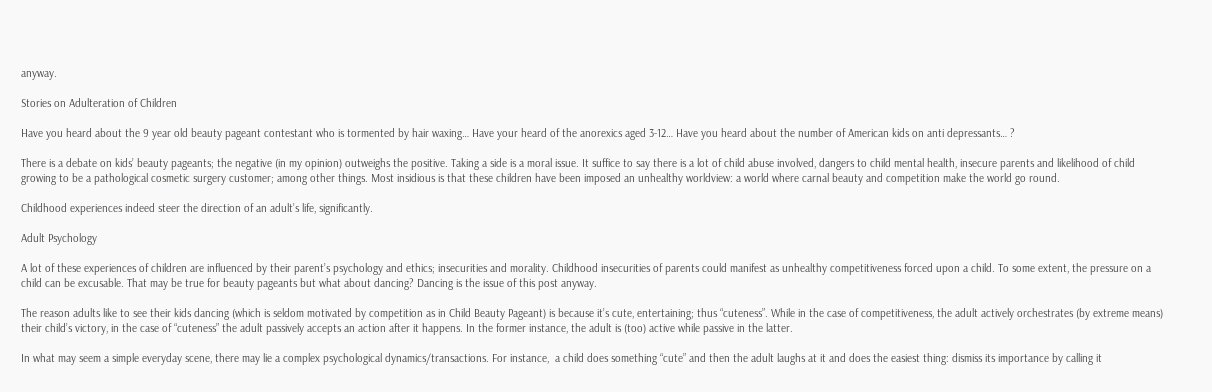anyway.

Stories on Adulteration of Children

Have you heard about the 9 year old beauty pageant contestant who is tormented by hair waxing… Have your heard of the anorexics aged 3-12… Have you heard about the number of American kids on anti depressants… ?

There is a debate on kids’ beauty pageants; the negative (in my opinion) outweighs the positive. Taking a side is a moral issue. It suffice to say there is a lot of child abuse involved, dangers to child mental health, insecure parents and likelihood of child growing to be a pathological cosmetic surgery customer; among other things. Most insidious is that these children have been imposed an unhealthy worldview: a world where carnal beauty and competition make the world go round.

Childhood experiences indeed steer the direction of an adult’s life, significantly.

Adult Psychology

A lot of these experiences of children are influenced by their parent’s psychology and ethics; insecurities and morality. Childhood insecurities of parents could manifest as unhealthy competitiveness forced upon a child. To some extent, the pressure on a child can be excusable. That may be true for beauty pageants but what about dancing? Dancing is the issue of this post anyway.

The reason adults like to see their kids dancing (which is seldom motivated by competition as in Child Beauty Pageant) is because it’s cute, entertaining; thus “cuteness”. While in the case of competitiveness, the adult actively orchestrates (by extreme means) their child’s victory, in the case of “cuteness” the adult passively accepts an action after it happens. In the former instance, the adult is (too) active while passive in the latter.

In what may seem a simple everyday scene, there may lie a complex psychological dynamics/transactions. For instance,  a child does something “cute” and then the adult laughs at it and does the easiest thing: dismiss its importance by calling it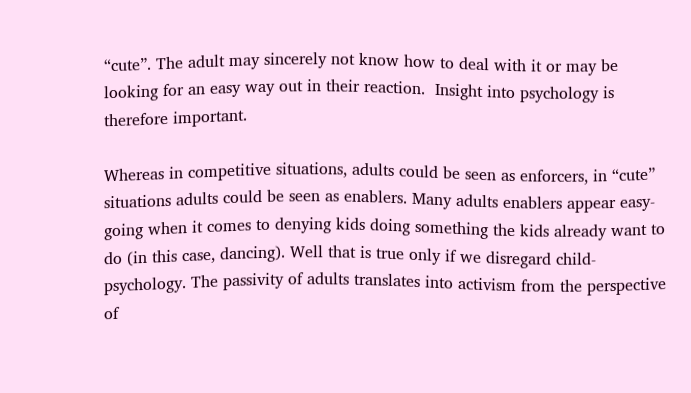“cute”. The adult may sincerely not know how to deal with it or may be looking for an easy way out in their reaction.  Insight into psychology is therefore important.

Whereas in competitive situations, adults could be seen as enforcers, in “cute” situations adults could be seen as enablers. Many adults enablers appear easy-going when it comes to denying kids doing something the kids already want to do (in this case, dancing). Well that is true only if we disregard child-psychology. The passivity of adults translates into activism from the perspective of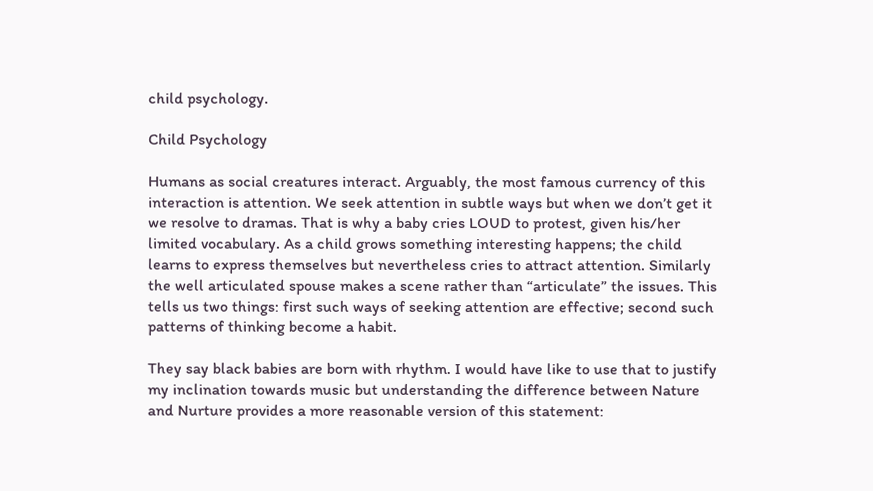child psychology.

Child Psychology

Humans as social creatures interact. Arguably, the most famous currency of this interaction is attention. We seek attention in subtle ways but when we don’t get it we resolve to dramas. That is why a baby cries LOUD to protest, given his/her limited vocabulary. As a child grows something interesting happens; the child learns to express themselves but nevertheless cries to attract attention. Similarly the well articulated spouse makes a scene rather than “articulate” the issues. This tells us two things: first such ways of seeking attention are effective; second such patterns of thinking become a habit.

They say black babies are born with rhythm. I would have like to use that to justify my inclination towards music but understanding the difference between Nature and Nurture provides a more reasonable version of this statement: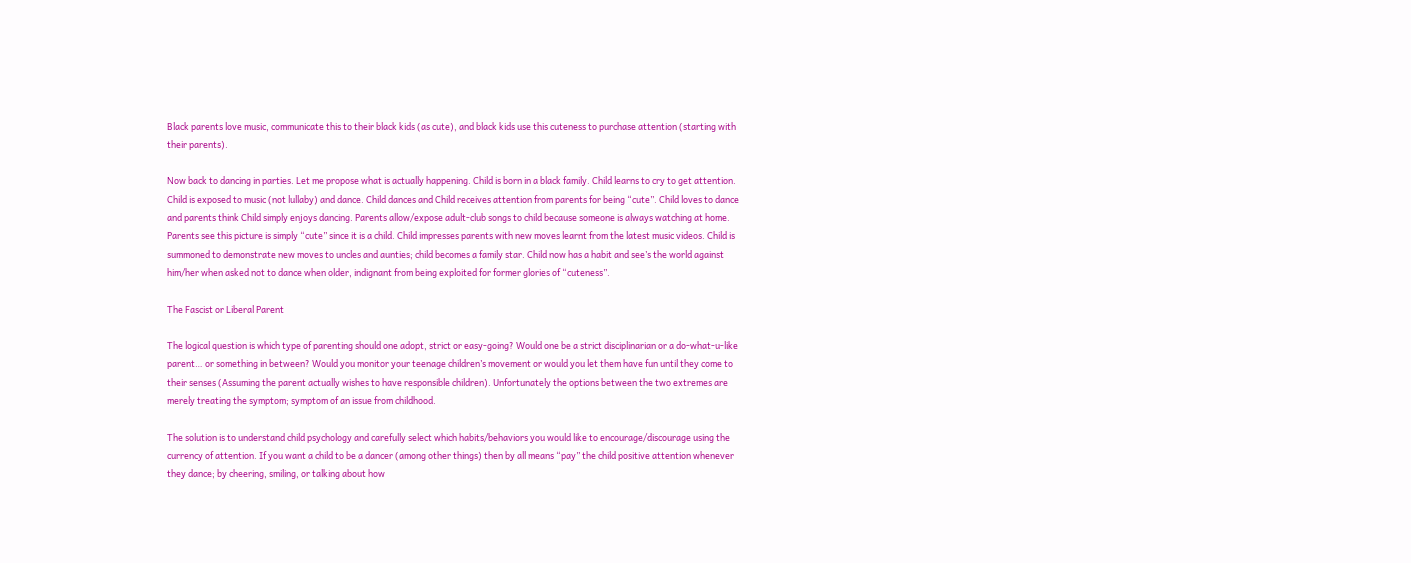Black parents love music, communicate this to their black kids (as cute), and black kids use this cuteness to purchase attention (starting with their parents).

Now back to dancing in parties. Let me propose what is actually happening. Child is born in a black family. Child learns to cry to get attention. Child is exposed to music (not lullaby) and dance. Child dances and Child receives attention from parents for being “cute”. Child loves to dance and parents think Child simply enjoys dancing. Parents allow/expose adult-club songs to child because someone is always watching at home. Parents see this picture is simply “cute” since it is a child. Child impresses parents with new moves learnt from the latest music videos. Child is summoned to demonstrate new moves to uncles and aunties; child becomes a family star. Child now has a habit and see’s the world against him/her when asked not to dance when older, indignant from being exploited for former glories of “cuteness”.

The Fascist or Liberal Parent

The logical question is which type of parenting should one adopt, strict or easy-going? Would one be a strict disciplinarian or a do-what-u-like parent… or something in between? Would you monitor your teenage children’s movement or would you let them have fun until they come to their senses (Assuming the parent actually wishes to have responsible children). Unfortunately the options between the two extremes are merely treating the symptom; symptom of an issue from childhood.

The solution is to understand child psychology and carefully select which habits/behaviors you would like to encourage/discourage using the currency of attention. If you want a child to be a dancer (among other things) then by all means “pay” the child positive attention whenever they dance; by cheering, smiling, or talking about how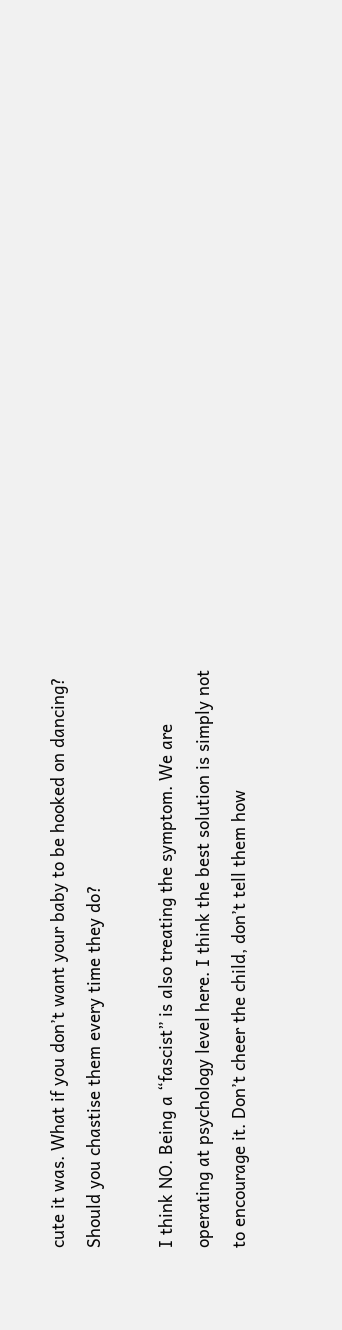cute it was. What if you don’t want your baby to be hooked on dancing? Should you chastise them every time they do?

I think NO. Being a “fascist” is also treating the symptom. We are operating at psychology level here. I think the best solution is simply not to encourage it. Don’t cheer the child, don’t tell them how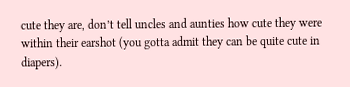cute they are, don’t tell uncles and aunties how cute they were within their earshot (you gotta admit they can be quite cute in diapers).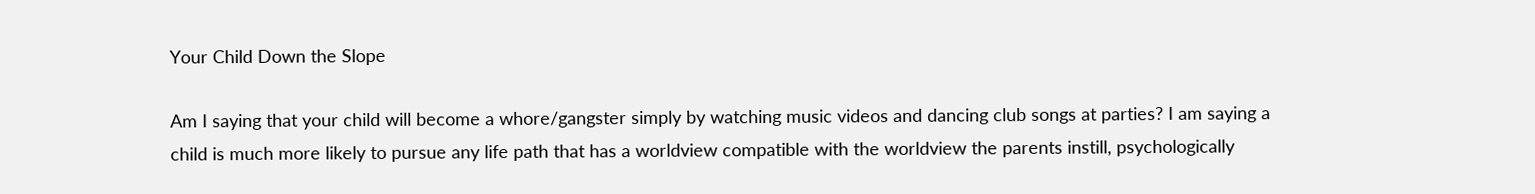Your Child Down the Slope

Am I saying that your child will become a whore/gangster simply by watching music videos and dancing club songs at parties? I am saying a child is much more likely to pursue any life path that has a worldview compatible with the worldview the parents instill, psychologically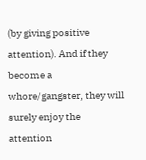(by giving positive attention). And if they become a whore/gangster, they will surely enjoy the attention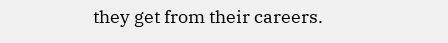they get from their careers.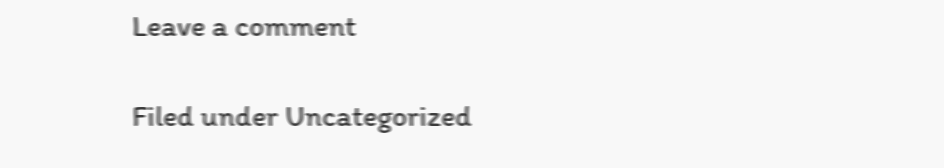Leave a comment

Filed under Uncategorized